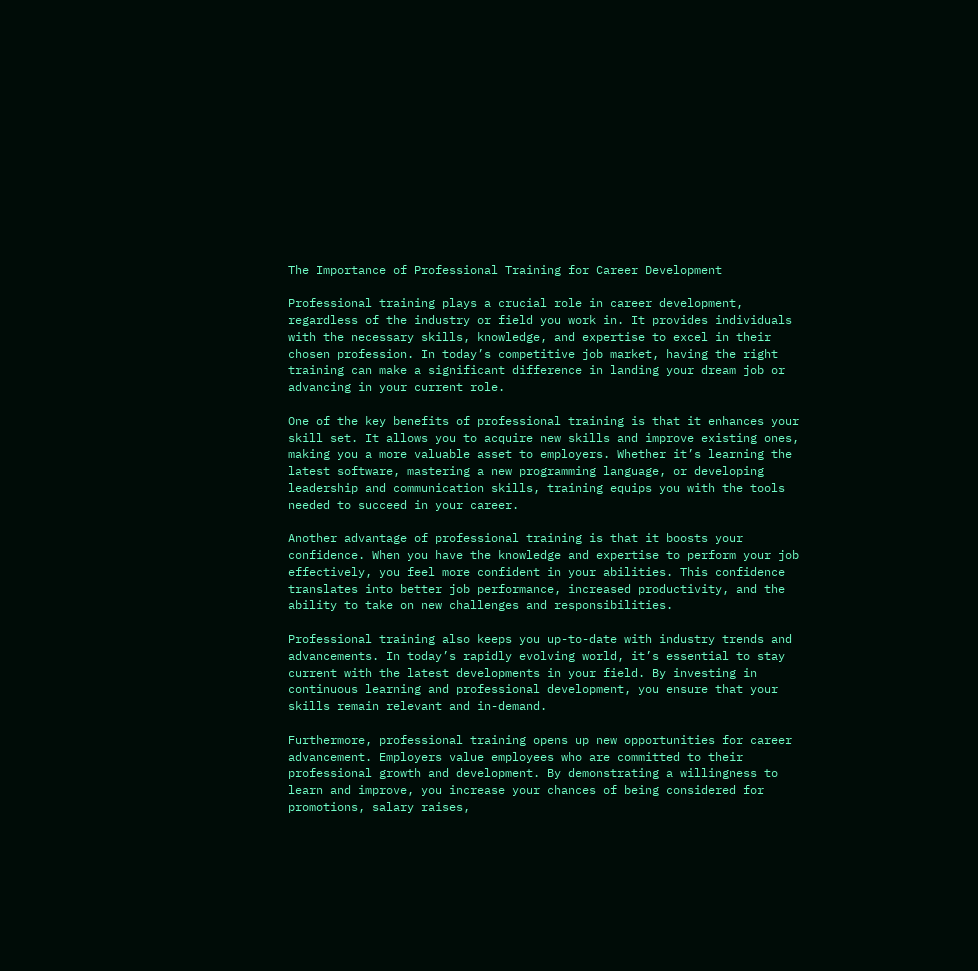The Importance of Professional Training for Career Development

Professional training plays a crucial role in career development, regardless of the industry or field you work in. It provides individuals with the necessary skills, knowledge, and expertise to excel in their chosen profession. In today’s competitive job market, having the right training can make a significant difference in landing your dream job or advancing in your current role.

One of the key benefits of professional training is that it enhances your skill set. It allows you to acquire new skills and improve existing ones, making you a more valuable asset to employers. Whether it’s learning the latest software, mastering a new programming language, or developing leadership and communication skills, training equips you with the tools needed to succeed in your career.

Another advantage of professional training is that it boosts your confidence. When you have the knowledge and expertise to perform your job effectively, you feel more confident in your abilities. This confidence translates into better job performance, increased productivity, and the ability to take on new challenges and responsibilities.

Professional training also keeps you up-to-date with industry trends and advancements. In today’s rapidly evolving world, it’s essential to stay current with the latest developments in your field. By investing in continuous learning and professional development, you ensure that your skills remain relevant and in-demand.

Furthermore, professional training opens up new opportunities for career advancement. Employers value employees who are committed to their professional growth and development. By demonstrating a willingness to learn and improve, you increase your chances of being considered for promotions, salary raises,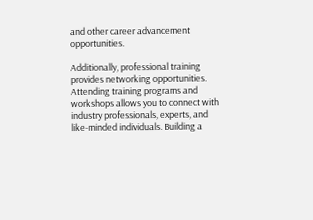and other career advancement opportunities.

Additionally, professional training provides networking opportunities. Attending training programs and workshops allows you to connect with industry professionals, experts, and like-minded individuals. Building a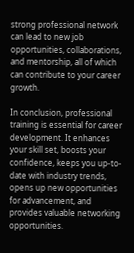strong professional network can lead to new job opportunities, collaborations, and mentorship, all of which can contribute to your career growth.

In conclusion, professional training is essential for career development. It enhances your skill set, boosts your confidence, keeps you up-to-date with industry trends, opens up new opportunities for advancement, and provides valuable networking opportunities.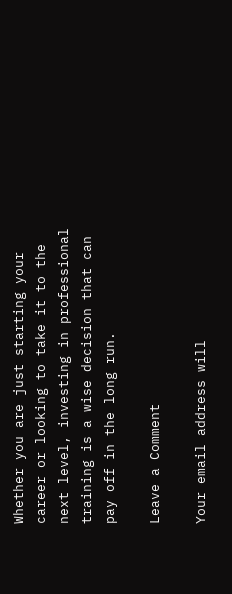Whether you are just starting your career or looking to take it to the next level, investing in professional training is a wise decision that can pay off in the long run.

Leave a Comment

Your email address will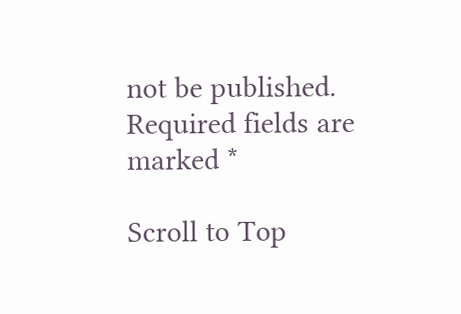not be published. Required fields are marked *

Scroll to Top